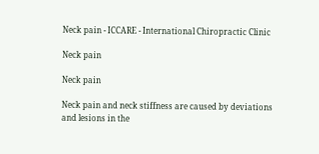Neck pain - ICCARE - International Chiropractic Clinic

Neck pain

Neck pain

Neck pain and neck stiffness are caused by deviations and lesions in the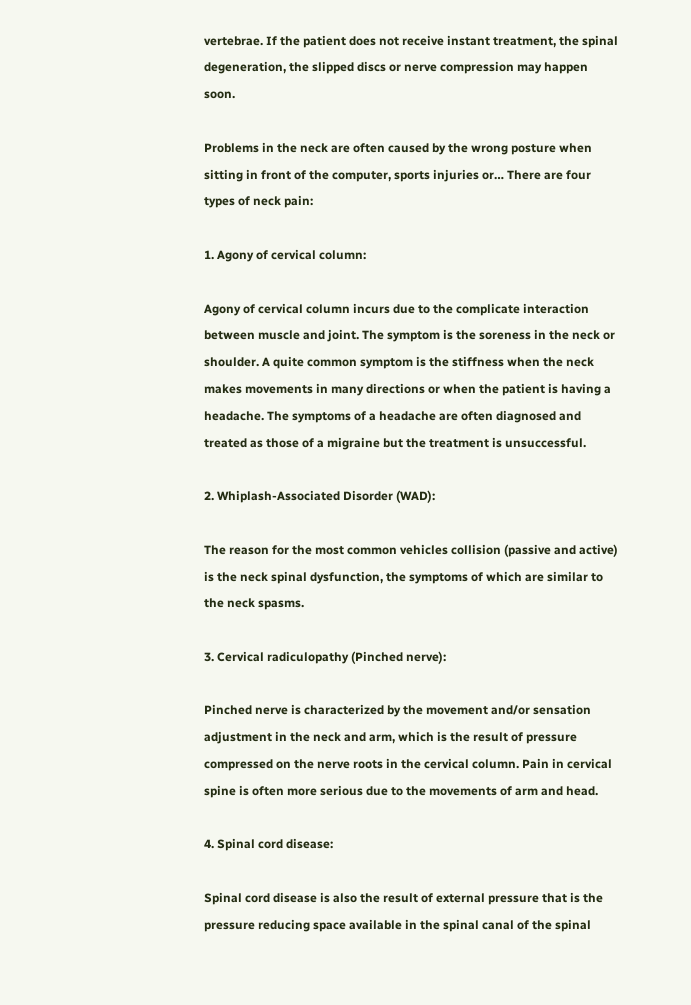vertebrae. If the patient does not receive instant treatment, the spinal degeneration, the slipped discs or nerve compression may happen soon.

Problems in the neck are often caused by the wrong posture when sitting in front of the computer, sports injuries or… There are four types of neck pain:

1. Agony of cervical column:

Agony of cervical column incurs due to the complicate interaction between muscle and joint. The symptom is the soreness in the neck or shoulder. A quite common symptom is the stiffness when the neck makes movements in many directions or when the patient is having a headache. The symptoms of a headache are often diagnosed and treated as those of a migraine but the treatment is unsuccessful.

2. Whiplash-Associated Disorder (WAD):

The reason for the most common vehicles collision (passive and active) is the neck spinal dysfunction, the symptoms of which are similar to the neck spasms.

3. Cervical radiculopathy (Pinched nerve):

Pinched nerve is characterized by the movement and/or sensation adjustment in the neck and arm, which is the result of pressure compressed on the nerve roots in the cervical column. Pain in cervical spine is often more serious due to the movements of arm and head.

4. Spinal cord disease:

Spinal cord disease is also the result of external pressure that is the pressure reducing space available in the spinal canal of the spinal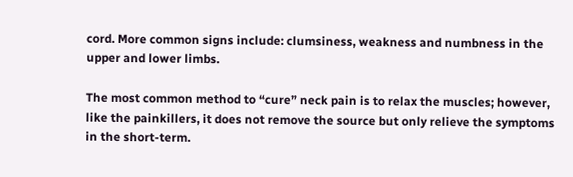cord. More common signs include: clumsiness, weakness and numbness in the upper and lower limbs.

The most common method to “cure” neck pain is to relax the muscles; however, like the painkillers, it does not remove the source but only relieve the symptoms in the short-term.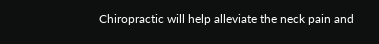Chiropractic will help alleviate the neck pain and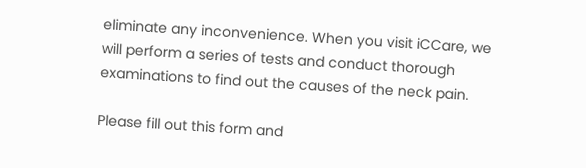eliminate any inconvenience. When you visit iCCare, we will perform a series of tests and conduct thorough examinations to find out the causes of the neck pain.

Please fill out this form and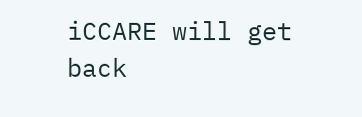iCCARE will get back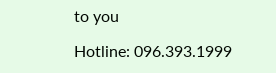to you

Hotline: 096.393.1999